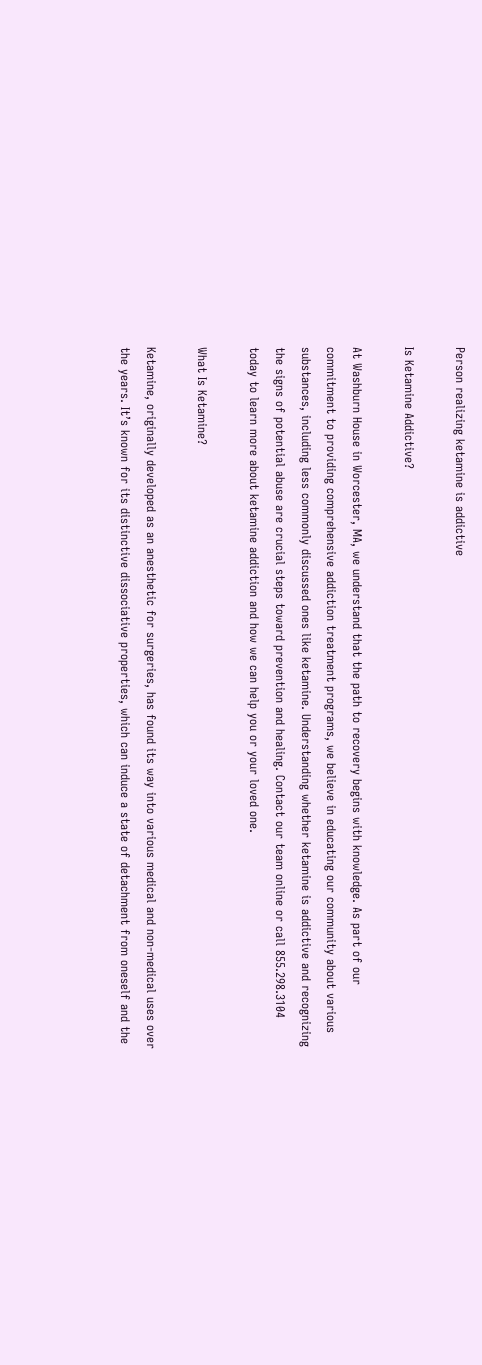Person realizing ketamine is addictive

Is Ketamine Addictive?

At Washburn House in Worcester, MA, we understand that the path to recovery begins with knowledge. As part of our commitment to providing comprehensive addiction treatment programs, we believe in educating our community about various substances, including less commonly discussed ones like ketamine. Understanding whether ketamine is addictive and recognizing the signs of potential abuse are crucial steps toward prevention and healing. Contact our team online or call 855.298.3104 today to learn more about ketamine addiction and how we can help you or your loved one.

What Is Ketamine?

Ketamine, originally developed as an anesthetic for surgeries, has found its way into various medical and non-medical uses over the years. It’s known for its distinctive dissociative properties, which can induce a state of detachment from oneself and the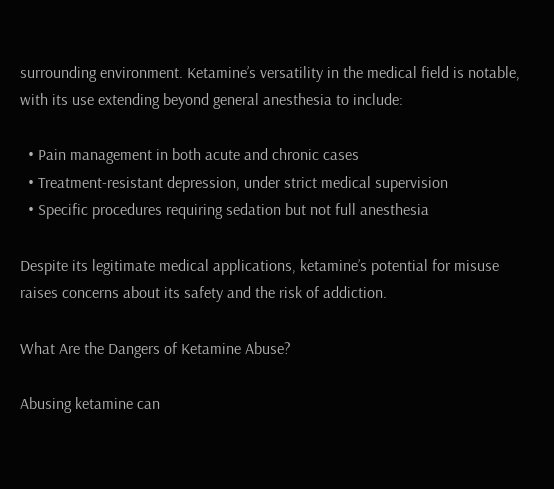surrounding environment. Ketamine’s versatility in the medical field is notable, with its use extending beyond general anesthesia to include:

  • Pain management in both acute and chronic cases
  • Treatment-resistant depression, under strict medical supervision
  • Specific procedures requiring sedation but not full anesthesia

Despite its legitimate medical applications, ketamine’s potential for misuse raises concerns about its safety and the risk of addiction.

What Are the Dangers of Ketamine Abuse?

Abusing ketamine can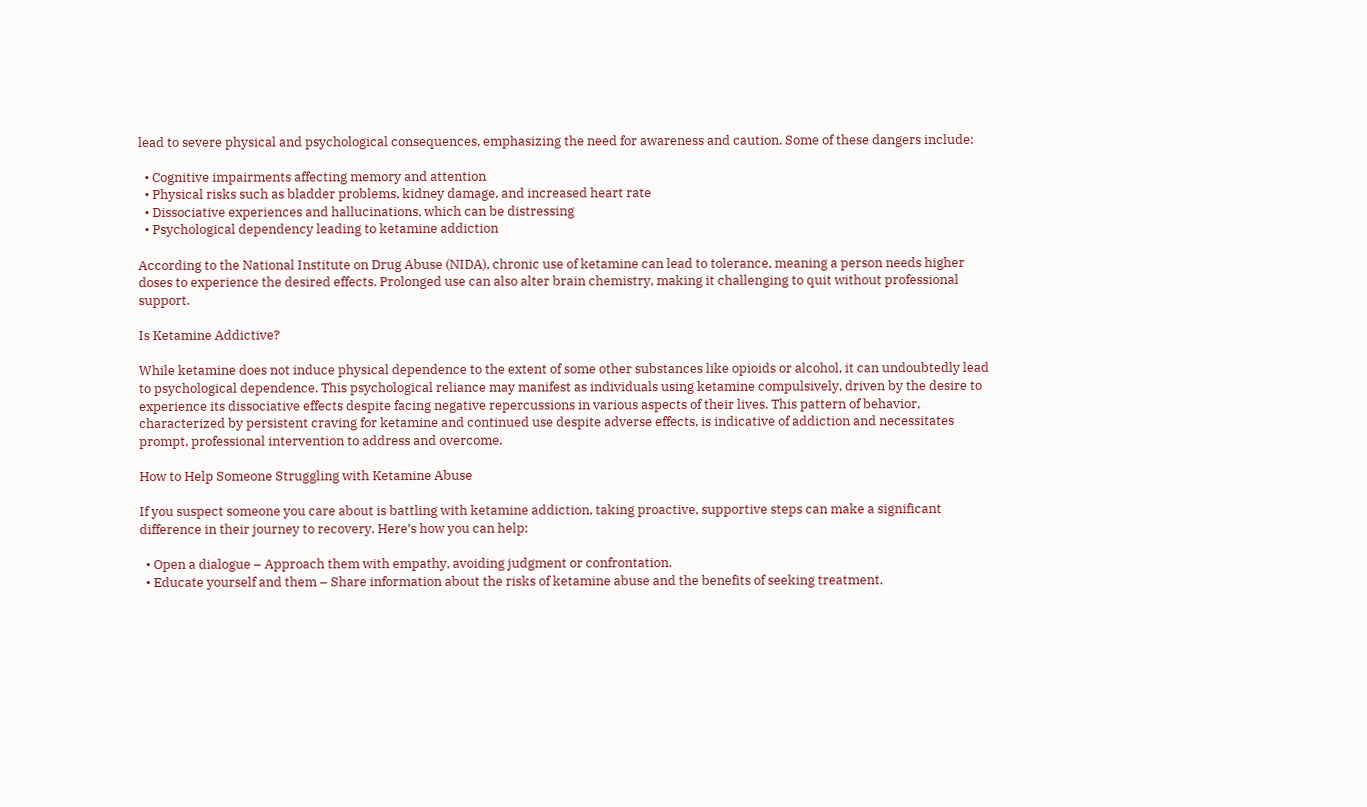lead to severe physical and psychological consequences, emphasizing the need for awareness and caution. Some of these dangers include:

  • Cognitive impairments affecting memory and attention
  • Physical risks such as bladder problems, kidney damage, and increased heart rate
  • Dissociative experiences and hallucinations, which can be distressing
  • Psychological dependency leading to ketamine addiction

According to the National Institute on Drug Abuse (NIDA), chronic use of ketamine can lead to tolerance, meaning a person needs higher doses to experience the desired effects. Prolonged use can also alter brain chemistry, making it challenging to quit without professional support.

Is Ketamine Addictive?

While ketamine does not induce physical dependence to the extent of some other substances like opioids or alcohol, it can undoubtedly lead to psychological dependence. This psychological reliance may manifest as individuals using ketamine compulsively, driven by the desire to experience its dissociative effects despite facing negative repercussions in various aspects of their lives. This pattern of behavior, characterized by persistent craving for ketamine and continued use despite adverse effects, is indicative of addiction and necessitates prompt, professional intervention to address and overcome.

How to Help Someone Struggling with Ketamine Abuse

If you suspect someone you care about is battling with ketamine addiction, taking proactive, supportive steps can make a significant difference in their journey to recovery. Here’s how you can help:

  • Open a dialogue – Approach them with empathy, avoiding judgment or confrontation.
  • Educate yourself and them – Share information about the risks of ketamine abuse and the benefits of seeking treatment.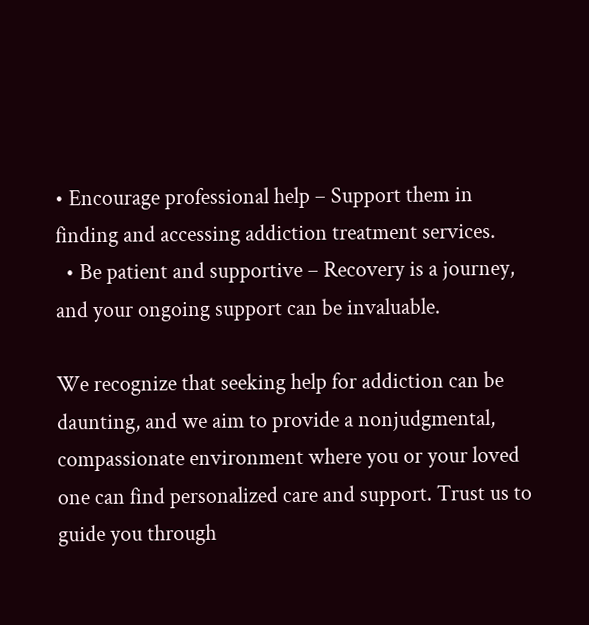• Encourage professional help – Support them in finding and accessing addiction treatment services.
  • Be patient and supportive – Recovery is a journey, and your ongoing support can be invaluable.

We recognize that seeking help for addiction can be daunting, and we aim to provide a nonjudgmental, compassionate environment where you or your loved one can find personalized care and support. Trust us to guide you through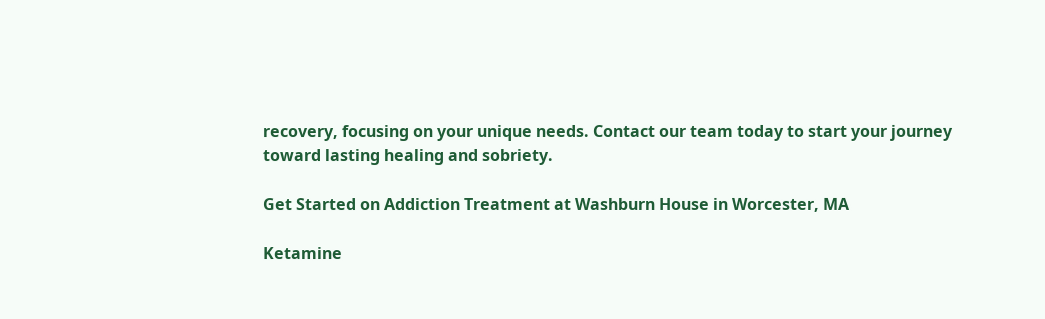recovery, focusing on your unique needs. Contact our team today to start your journey toward lasting healing and sobriety.

Get Started on Addiction Treatment at Washburn House in Worcester, MA

Ketamine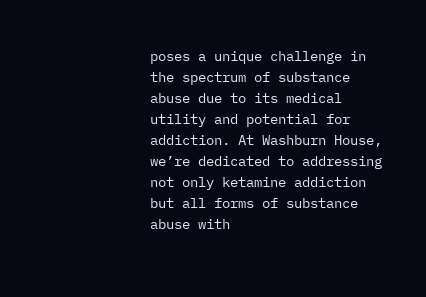poses a unique challenge in the spectrum of substance abuse due to its medical utility and potential for addiction. At Washburn House, we’re dedicated to addressing not only ketamine addiction but all forms of substance abuse with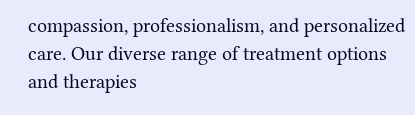compassion, professionalism, and personalized care. Our diverse range of treatment options and therapies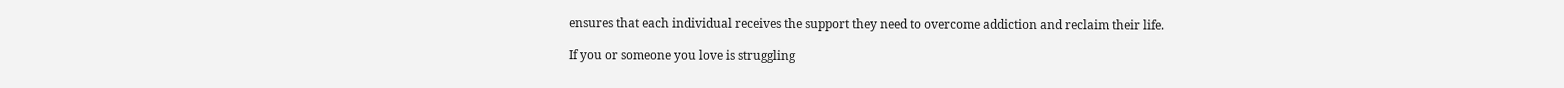ensures that each individual receives the support they need to overcome addiction and reclaim their life.

If you or someone you love is struggling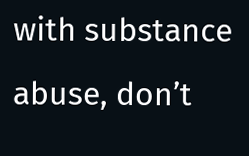with substance abuse, don’t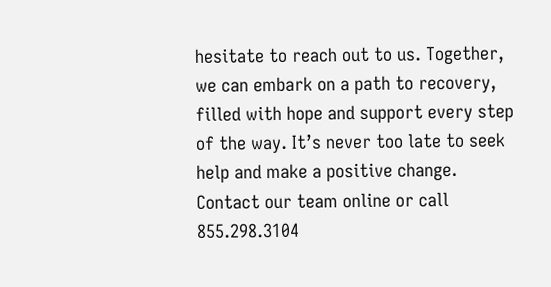hesitate to reach out to us. Together, we can embark on a path to recovery, filled with hope and support every step of the way. It’s never too late to seek help and make a positive change. Contact our team online or call 855.298.3104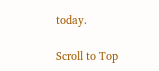today.

Scroll to Top